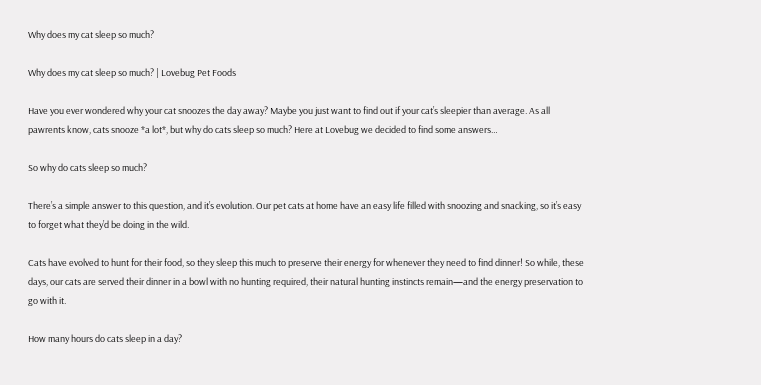Why does my cat sleep so much?

Why does my cat sleep so much? | Lovebug Pet Foods

Have you ever wondered why your cat snoozes the day away? Maybe you just want to find out if your cat’s sleepier than average. As all pawrents know, cats snooze *a lot*, but why do cats sleep so much? Here at Lovebug we decided to find some answers…

So why do cats sleep so much?

There’s a simple answer to this question, and it’s evolution. Our pet cats at home have an easy life filled with snoozing and snacking, so it’s easy to forget what they’d be doing in the wild.

Cats have evolved to hunt for their food, so they sleep this much to preserve their energy for whenever they need to find dinner! So while, these days, our cats are served their dinner in a bowl with no hunting required, their natural hunting instincts remain—and the energy preservation to go with it.

How many hours do cats sleep in a day?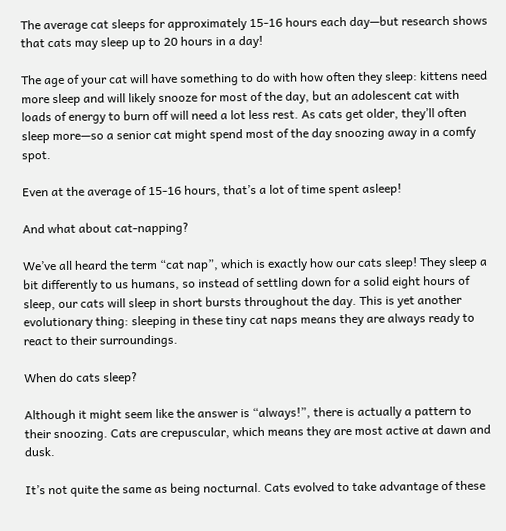The average cat sleeps for approximately 15-16 hours each day—but research shows that cats may sleep up to 20 hours in a day!

The age of your cat will have something to do with how often they sleep: kittens need more sleep and will likely snooze for most of the day, but an adolescent cat with loads of energy to burn off will need a lot less rest. As cats get older, they’ll often sleep more—so a senior cat might spend most of the day snoozing away in a comfy spot.

Even at the average of 15-16 hours, that’s a lot of time spent asleep!

And what about cat-napping?

We’ve all heard the term “cat nap”, which is exactly how our cats sleep! They sleep a bit differently to us humans, so instead of settling down for a solid eight hours of sleep, our cats will sleep in short bursts throughout the day. This is yet another evolutionary thing: sleeping in these tiny cat naps means they are always ready to react to their surroundings.

When do cats sleep?

Although it might seem like the answer is “always!”, there is actually a pattern to their snoozing. Cats are crepuscular, which means they are most active at dawn and dusk.

It’s not quite the same as being nocturnal. Cats evolved to take advantage of these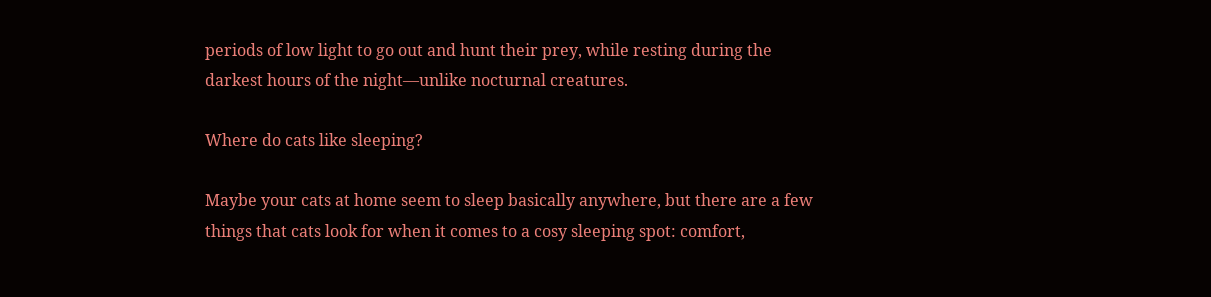periods of low light to go out and hunt their prey, while resting during the darkest hours of the night—unlike nocturnal creatures.

Where do cats like sleeping?

Maybe your cats at home seem to sleep basically anywhere, but there are a few things that cats look for when it comes to a cosy sleeping spot: comfort,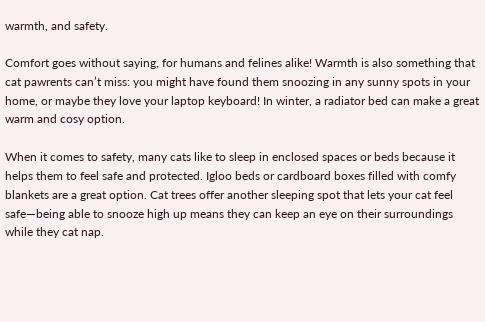warmth, and safety.

Comfort goes without saying, for humans and felines alike! Warmth is also something that cat pawrents can’t miss: you might have found them snoozing in any sunny spots in your home, or maybe they love your laptop keyboard! In winter, a radiator bed can make a great warm and cosy option.

When it comes to safety, many cats like to sleep in enclosed spaces or beds because it helps them to feel safe and protected. Igloo beds or cardboard boxes filled with comfy blankets are a great option. Cat trees offer another sleeping spot that lets your cat feel safe—being able to snooze high up means they can keep an eye on their surroundings while they cat nap.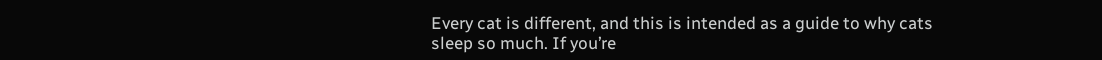Every cat is different, and this is intended as a guide to why cats sleep so much. If you’re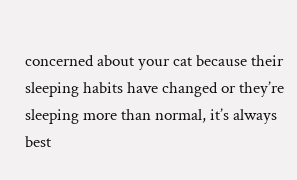concerned about your cat because their sleeping habits have changed or they’re sleeping more than normal, it’s always best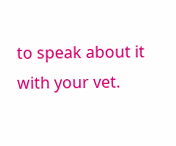to speak about it with your vet.